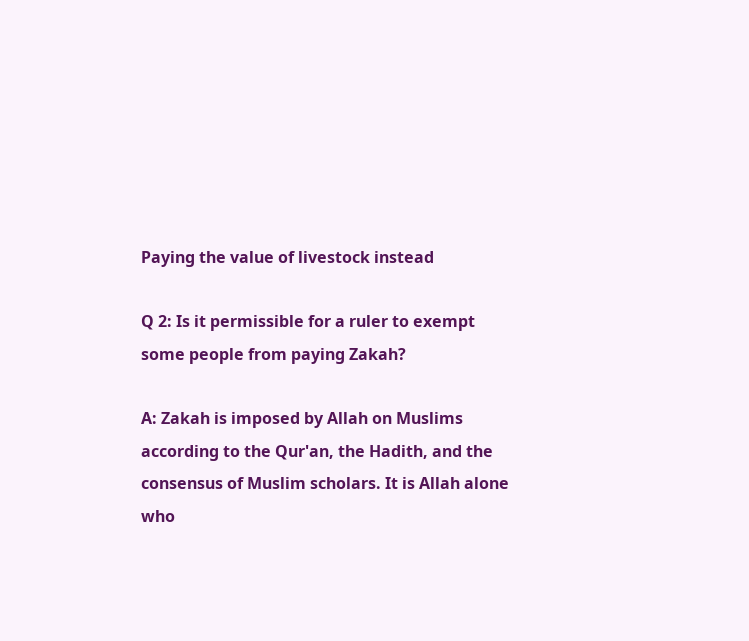Paying the value of livestock instead

Q 2: Is it permissible for a ruler to exempt some people from paying Zakah?

A: Zakah is imposed by Allah on Muslims according to the Qur'an, the Hadith, and the consensus of Muslim scholars. It is Allah alone who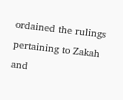ordained the rulings pertaining to Zakah and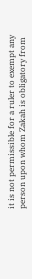it is not permissible for a ruler to exempt any person upon whom Zakah is obligatory from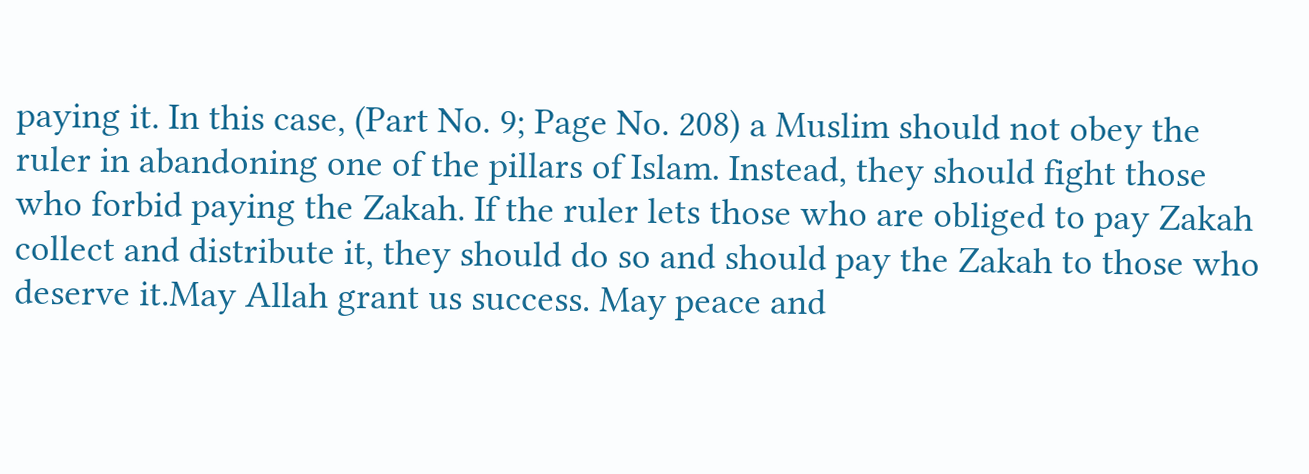paying it. In this case, (Part No. 9; Page No. 208) a Muslim should not obey the ruler in abandoning one of the pillars of Islam. Instead, they should fight those who forbid paying the Zakah. If the ruler lets those who are obliged to pay Zakah collect and distribute it, they should do so and should pay the Zakah to those who deserve it.May Allah grant us success. May peace and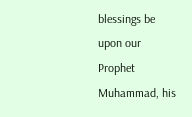blessings be upon our Prophet Muhammad, his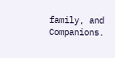family, and Companions.